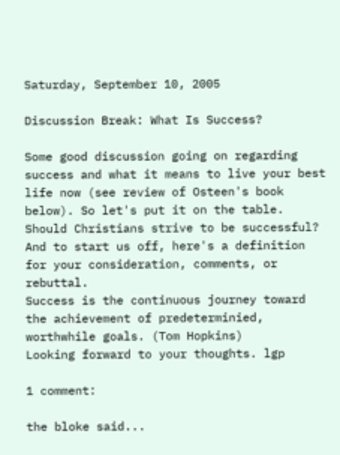Saturday, September 10, 2005

Discussion Break: What Is Success?

Some good discussion going on regarding success and what it means to live your best life now (see review of Osteen's book below). So let's put it on the table. Should Christians strive to be successful? And to start us off, here's a definition for your consideration, comments, or rebuttal.
Success is the continuous journey toward the achievement of predeterminied, worthwhile goals. (Tom Hopkins)
Looking forward to your thoughts. lgp

1 comment:

the bloke said...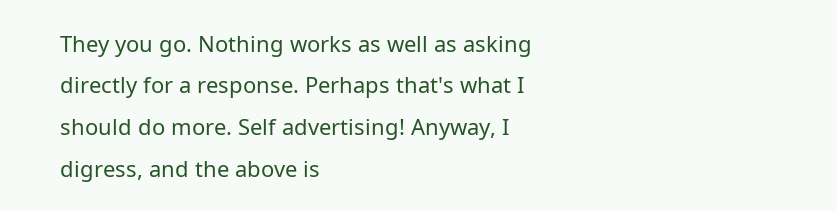They you go. Nothing works as well as asking directly for a response. Perhaps that's what I should do more. Self advertising! Anyway, I digress, and the above is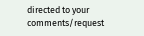directed to your comments/request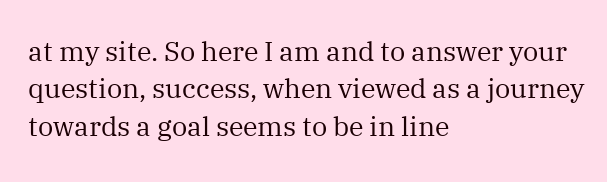at my site. So here I am and to answer your question, success, when viewed as a journey towards a goal seems to be in line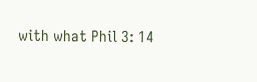with what Phil 3: 14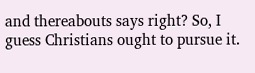and thereabouts says right? So, I guess Christians ought to pursue it.